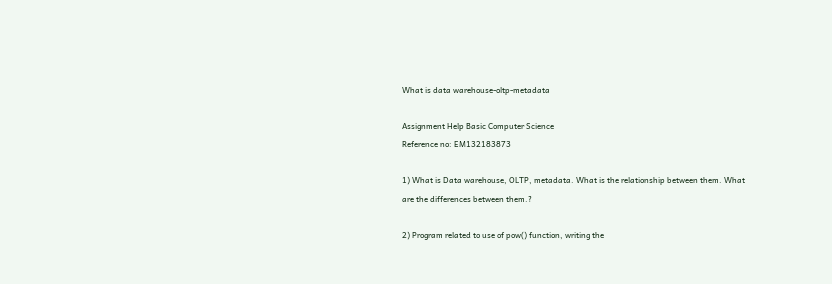What is data warehouse-oltp-metadata

Assignment Help Basic Computer Science
Reference no: EM132183873

1) What is Data warehouse, OLTP, metadata. What is the relationship between them. What are the differences between them.?

2) Program related to use of pow() function, writing the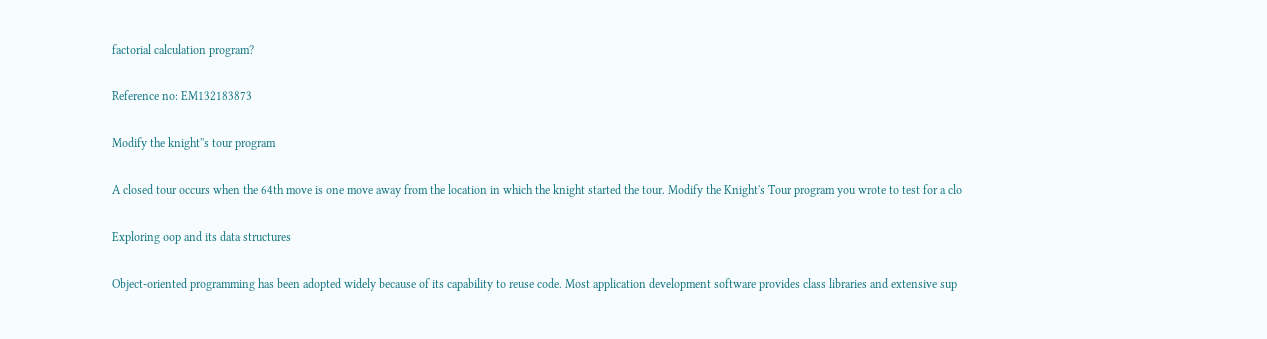factorial calculation program?

Reference no: EM132183873

Modify the knight''s tour program

A closed tour occurs when the 64th move is one move away from the location in which the knight started the tour. Modify the Knight's Tour program you wrote to test for a clo

Exploring oop and its data structures

Object-oriented programming has been adopted widely because of its capability to reuse code. Most application development software provides class libraries and extensive sup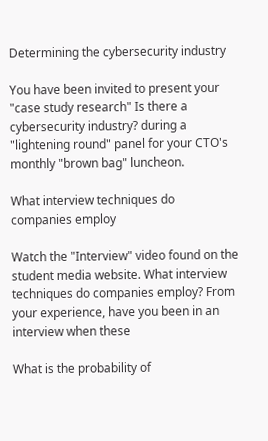Determining the cybersecurity industry

You have been invited to present your "case study research" Is there a cybersecurity industry? during a "lightening round" panel for your CTO's monthly "brown bag" luncheon.

What interview techniques do companies employ

Watch the "Interview" video found on the student media website. What interview techniques do companies employ? From your experience, have you been in an interview when these

What is the probability of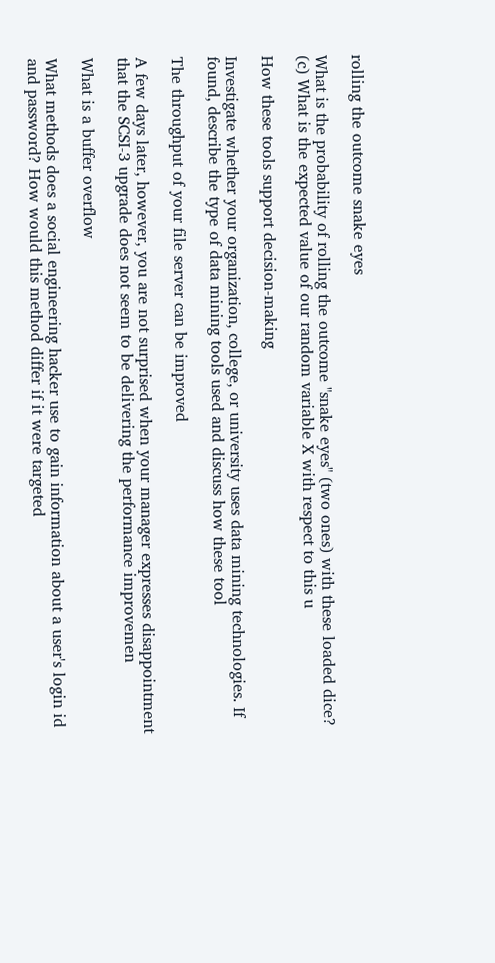rolling the outcome snake eyes

What is the probability of rolling the outcome "snake eyes" (two ones) with these loaded dice? (c) What is the expected value of our random variable X with respect to this u

How these tools support decision-making

Investigate whether your organization, college, or university uses data mining technologies. If found, describe the type of data mining tools used and discuss how these tool

The throughput of your file server can be improved

A few days later, however, you are not surprised when your manager expresses disappointment that the SCSI-3 upgrade does not seem to be delivering the performance improvemen

What is a buffer overflow

What methods does a social engineering hacker use to gain information about a user's login id and password? How would this method differ if it were targeted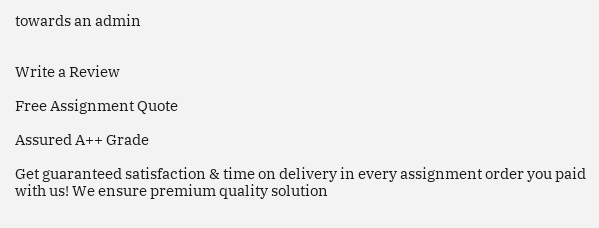towards an admin


Write a Review

Free Assignment Quote

Assured A++ Grade

Get guaranteed satisfaction & time on delivery in every assignment order you paid with us! We ensure premium quality solution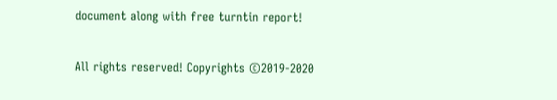document along with free turntin report!

All rights reserved! Copyrights ©2019-2020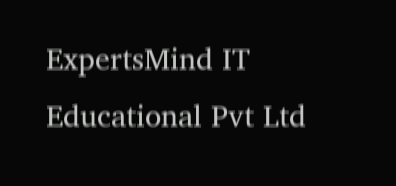ExpertsMind IT Educational Pvt Ltd